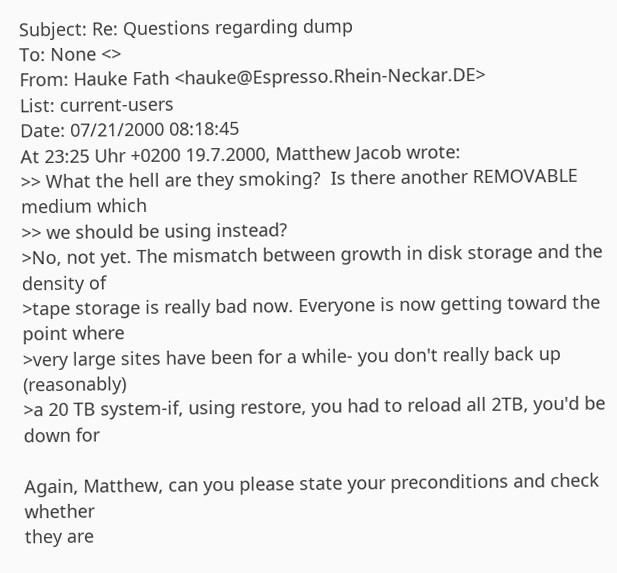Subject: Re: Questions regarding dump
To: None <>
From: Hauke Fath <hauke@Espresso.Rhein-Neckar.DE>
List: current-users
Date: 07/21/2000 08:18:45
At 23:25 Uhr +0200 19.7.2000, Matthew Jacob wrote:
>> What the hell are they smoking?  Is there another REMOVABLE medium which
>> we should be using instead?
>No, not yet. The mismatch between growth in disk storage and the density of
>tape storage is really bad now. Everyone is now getting toward the point where
>very large sites have been for a while- you don't really back up (reasonably)
>a 20 TB system-if, using restore, you had to reload all 2TB, you'd be down for

Again, Matthew, can you please state your preconditions and check whether
they are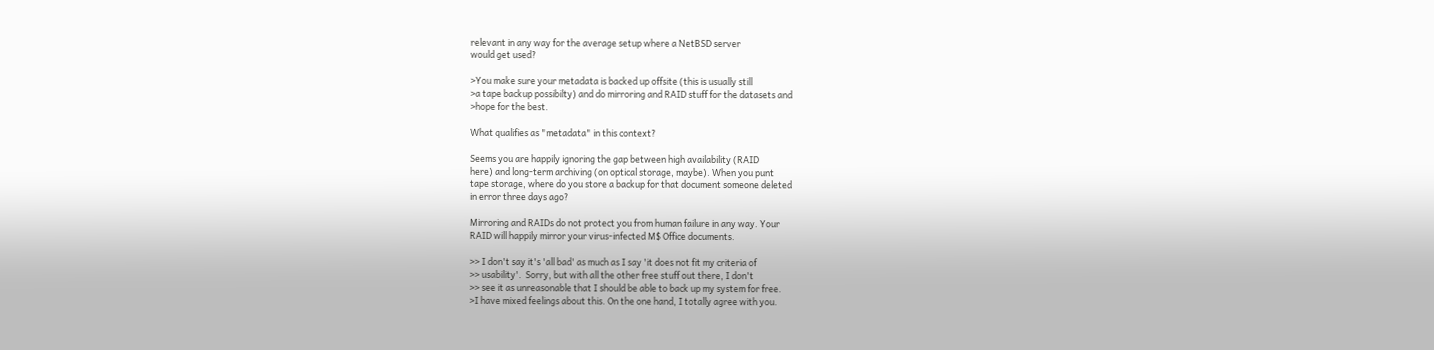relevant in any way for the average setup where a NetBSD server
would get used?

>You make sure your metadata is backed up offsite (this is usually still
>a tape backup possibilty) and do mirroring and RAID stuff for the datasets and
>hope for the best.

What qualifies as "metadata" in this context?

Seems you are happily ignoring the gap between high availability (RAID
here) and long-term archiving (on optical storage, maybe). When you punt
tape storage, where do you store a backup for that document someone deleted
in error three days ago?

Mirroring and RAIDs do not protect you from human failure in any way. Your
RAID will happily mirror your virus-infected M$ Office documents.

>> I don't say it's 'all bad' as much as I say 'it does not fit my criteria of
>> usability'.  Sorry, but with all the other free stuff out there, I don't
>> see it as unreasonable that I should be able to back up my system for free.
>I have mixed feelings about this. On the one hand, I totally agree with you.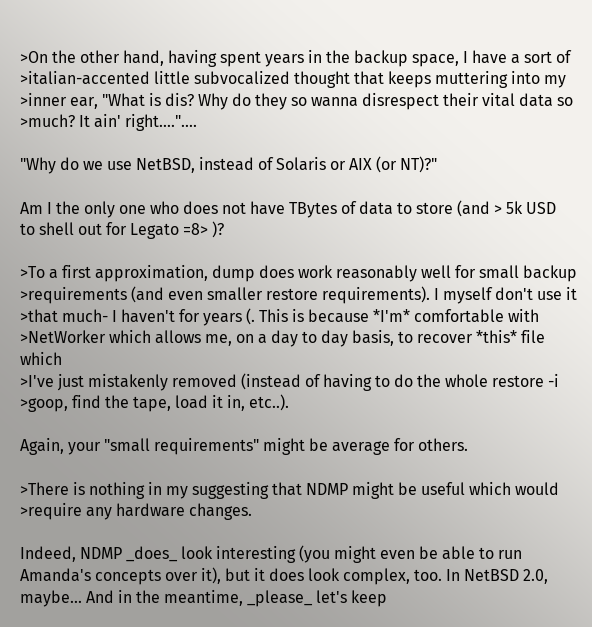>On the other hand, having spent years in the backup space, I have a sort of
>italian-accented little subvocalized thought that keeps muttering into my
>inner ear, "What is dis? Why do they so wanna disrespect their vital data so
>much? It ain' right...."....

"Why do we use NetBSD, instead of Solaris or AIX (or NT)?"

Am I the only one who does not have TBytes of data to store (and > 5k USD
to shell out for Legato =8> )?

>To a first approximation, dump does work reasonably well for small backup
>requirements (and even smaller restore requirements). I myself don't use it
>that much- I haven't for years (. This is because *I'm* comfortable with
>NetWorker which allows me, on a day to day basis, to recover *this* file which
>I've just mistakenly removed (instead of having to do the whole restore -i
>goop, find the tape, load it in, etc..).

Again, your "small requirements" might be average for others.

>There is nothing in my suggesting that NDMP might be useful which would
>require any hardware changes.

Indeed, NDMP _does_ look interesting (you might even be able to run
Amanda's concepts over it), but it does look complex, too. In NetBSD 2.0,
maybe... And in the meantime, _please_ let's keep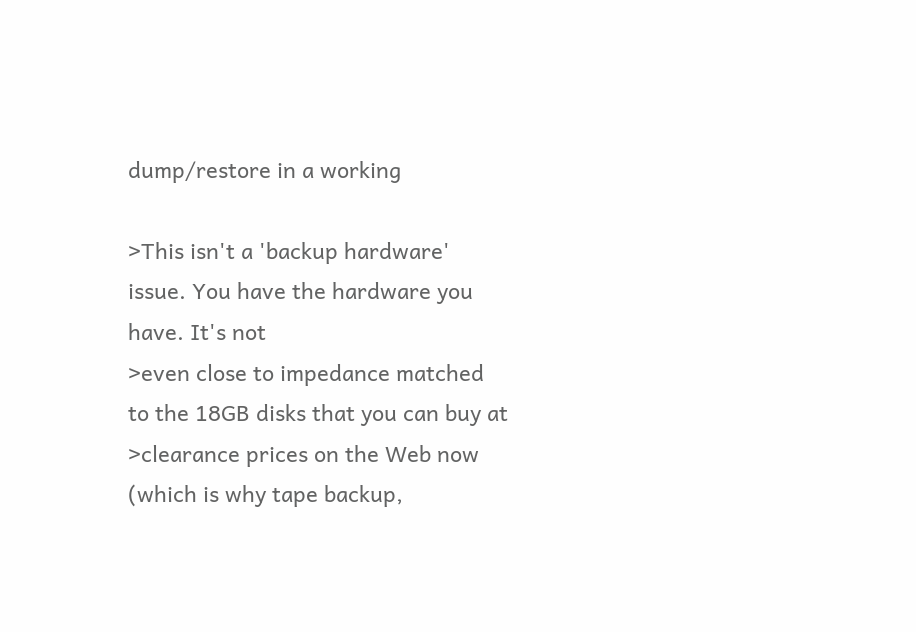dump/restore in a working

>This isn't a 'backup hardware' issue. You have the hardware you have. It's not
>even close to impedance matched to the 18GB disks that you can buy at
>clearance prices on the Web now (which is why tape backup,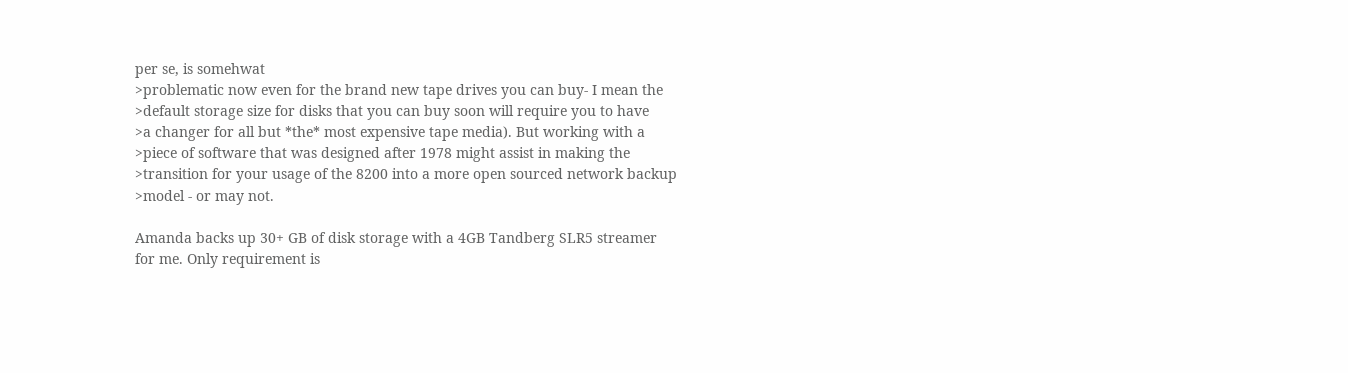per se, is somehwat
>problematic now even for the brand new tape drives you can buy- I mean the
>default storage size for disks that you can buy soon will require you to have
>a changer for all but *the* most expensive tape media). But working with a
>piece of software that was designed after 1978 might assist in making the
>transition for your usage of the 8200 into a more open sourced network backup
>model - or may not.

Amanda backs up 30+ GB of disk storage with a 4GB Tandberg SLR5 streamer
for me. Only requirement is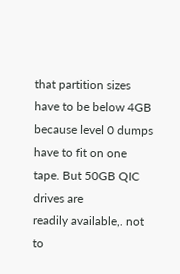that partition sizes have to be below 4GB
because level 0 dumps have to fit on one tape. But 50GB QIC drives are
readily available,. not to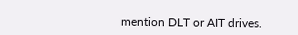mention DLT or AIT drives.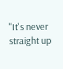"It's never straight up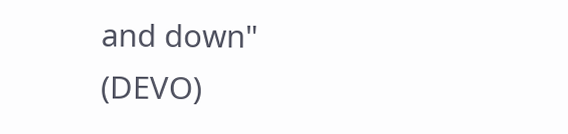and down"     (DEVO)